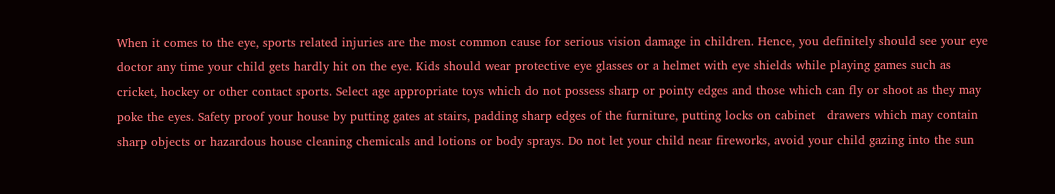When it comes to the eye, sports related injuries are the most common cause for serious vision damage in children. Hence, you definitely should see your eye doctor any time your child gets hardly hit on the eye. Kids should wear protective eye glasses or a helmet with eye shields while playing games such as cricket, hockey or other contact sports. Select age appropriate toys which do not possess sharp or pointy edges and those which can fly or shoot as they may poke the eyes. Safety proof your house by putting gates at stairs, padding sharp edges of the furniture, putting locks on cabinet   drawers which may contain sharp objects or hazardous house cleaning chemicals and lotions or body sprays. Do not let your child near fireworks, avoid your child gazing into the sun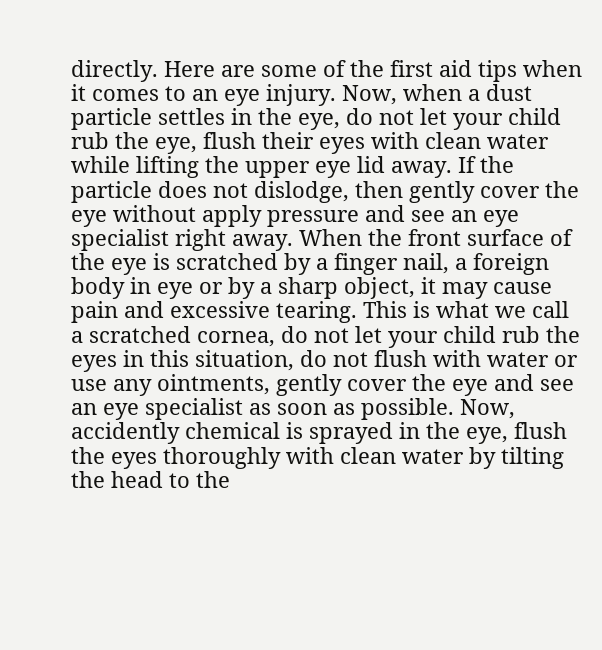directly. Here are some of the first aid tips when it comes to an eye injury. Now, when a dust particle settles in the eye, do not let your child rub the eye, flush their eyes with clean water while lifting the upper eye lid away. If the particle does not dislodge, then gently cover the eye without apply pressure and see an eye specialist right away. When the front surface of the eye is scratched by a finger nail, a foreign body in eye or by a sharp object, it may cause pain and excessive tearing. This is what we call a scratched cornea, do not let your child rub the eyes in this situation, do not flush with water or use any ointments, gently cover the eye and see an eye specialist as soon as possible. Now, accidently chemical is sprayed in the eye, flush the eyes thoroughly with clean water by tilting the head to the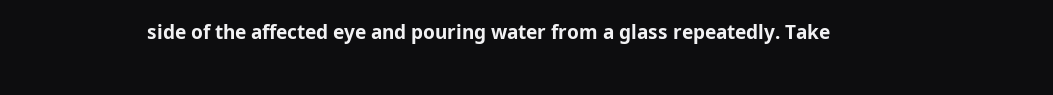side of the affected eye and pouring water from a glass repeatedly. Take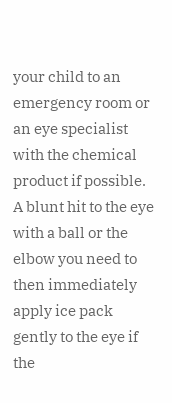your child to an emergency room or an eye specialist with the chemical product if possible. A blunt hit to the eye with a ball or the elbow you need to then immediately apply ice pack gently to the eye if the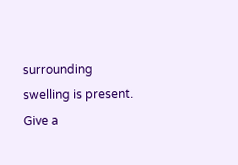surrounding swelling is present. Give a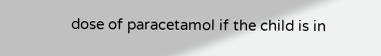dose of paracetamol if the child is in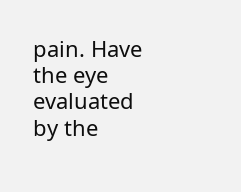pain. Have the eye evaluated by the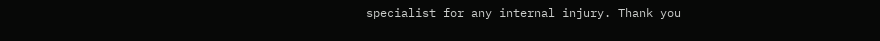specialist for any internal injury. Thank you